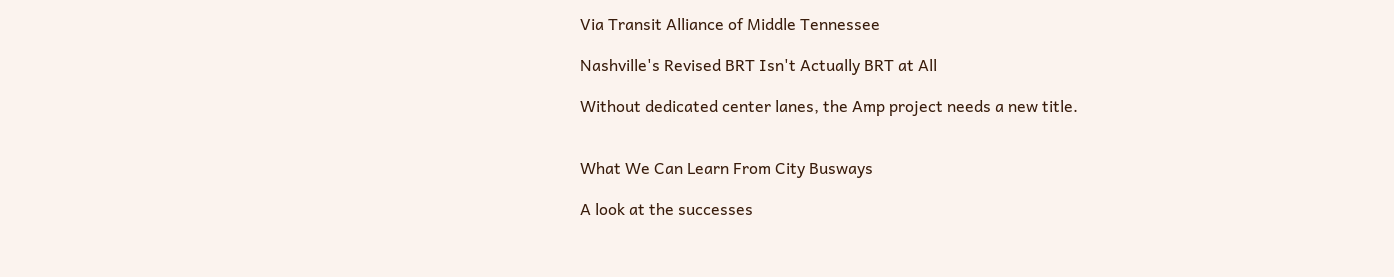Via Transit Alliance of Middle Tennessee

Nashville's Revised BRT Isn't Actually BRT at All

Without dedicated center lanes, the Amp project needs a new title.


What We Can Learn From City Busways

A look at the successes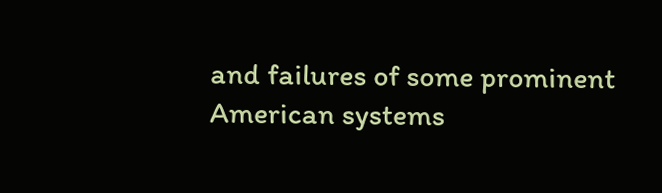and failures of some prominent American systems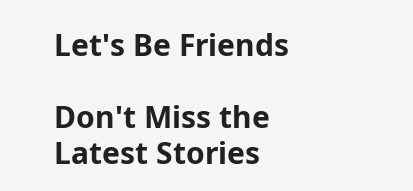Let's Be Friends

Don't Miss the Latest Stories